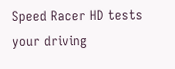Speed Racer HD tests your driving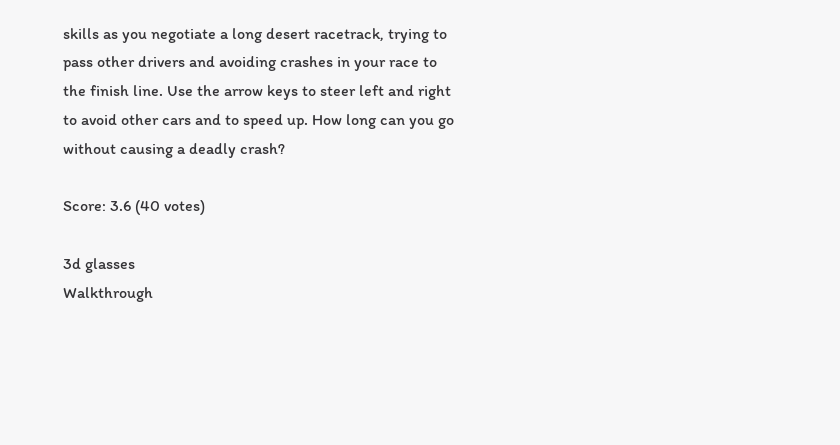skills as you negotiate a long desert racetrack, trying to pass other drivers and avoiding crashes in your race to the finish line. Use the arrow keys to steer left and right to avoid other cars and to speed up. How long can you go without causing a deadly crash?

Score: 3.6 (40 votes)

3d glasses
Walkthrough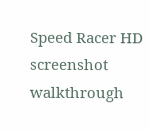Speed Racer HD
screenshot walkthrough